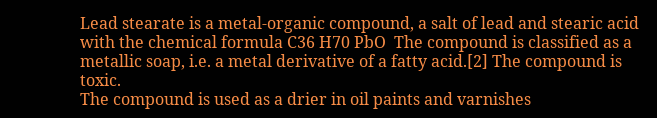Lead stearate is a metal-organic compound, a salt of lead and stearic acid with the chemical formula C36 H70 PbO  The compound is classified as a metallic soap, i.e. a metal derivative of a fatty acid.[2] The compound is toxic.
The compound is used as a drier in oil paints and varnishes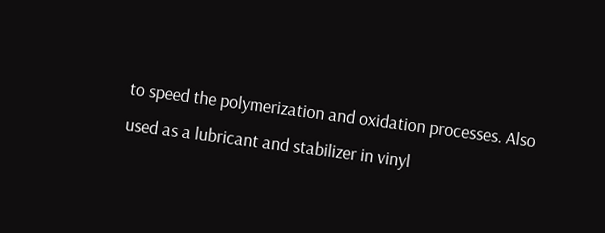to speed the polymerization and oxidation processes. Also used as a lubricant and stabilizer in vinyl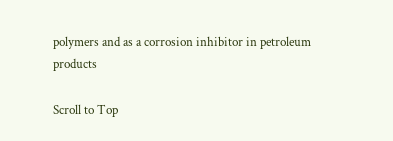polymers and as a corrosion inhibitor in petroleum products

Scroll to Top